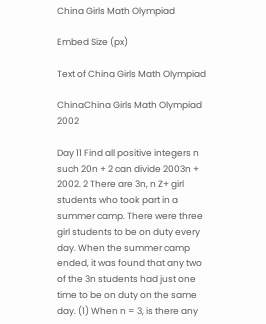China Girls Math Olympiad

Embed Size (px)

Text of China Girls Math Olympiad

ChinaChina Girls Math Olympiad 2002

Day 11 Find all positive integers n such 20n + 2 can divide 2003n + 2002. 2 There are 3n, n Z+ girl students who took part in a summer camp. There were three girl students to be on duty every day. When the summer camp ended, it was found that any two of the 3n students had just one time to be on duty on the same day. (1) When n = 3, is there any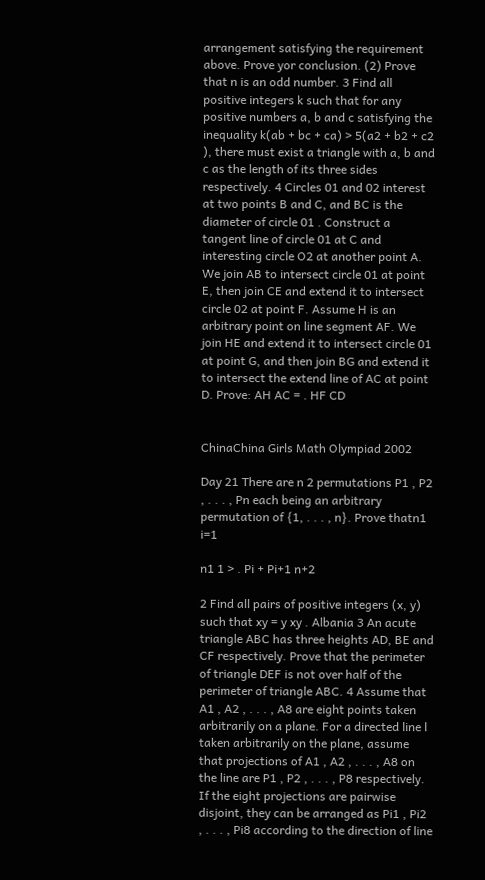arrangement satisfying the requirement above. Prove yor conclusion. (2) Prove that n is an odd number. 3 Find all positive integers k such that for any positive numbers a, b and c satisfying the inequality k(ab + bc + ca) > 5(a2 + b2 + c2 ), there must exist a triangle with a, b and c as the length of its three sides respectively. 4 Circles 01 and 02 interest at two points B and C, and BC is the diameter of circle 01 . Construct a tangent line of circle 01 at C and interesting circle O2 at another point A. We join AB to intersect circle 01 at point E, then join CE and extend it to intersect circle 02 at point F. Assume H is an arbitrary point on line segment AF. We join HE and extend it to intersect circle 01 at point G, and then join BG and extend it to intersect the extend line of AC at point D. Prove: AH AC = . HF CD


ChinaChina Girls Math Olympiad 2002

Day 21 There are n 2 permutations P1 , P2 , . . . , Pn each being an arbitrary permutation of {1, . . . , n}. Prove thatn1 i=1

n1 1 > . Pi + Pi+1 n+2

2 Find all pairs of positive integers (x, y) such that xy = y xy . Albania 3 An acute triangle ABC has three heights AD, BE and CF respectively. Prove that the perimeter of triangle DEF is not over half of the perimeter of triangle ABC. 4 Assume that A1 , A2 , . . . , A8 are eight points taken arbitrarily on a plane. For a directed line l taken arbitrarily on the plane, assume that projections of A1 , A2 , . . . , A8 on the line are P1 , P2 , . . . , P8 respectively. If the eight projections are pairwise disjoint, they can be arranged as Pi1 , Pi2 , . . . , Pi8 according to the direction of line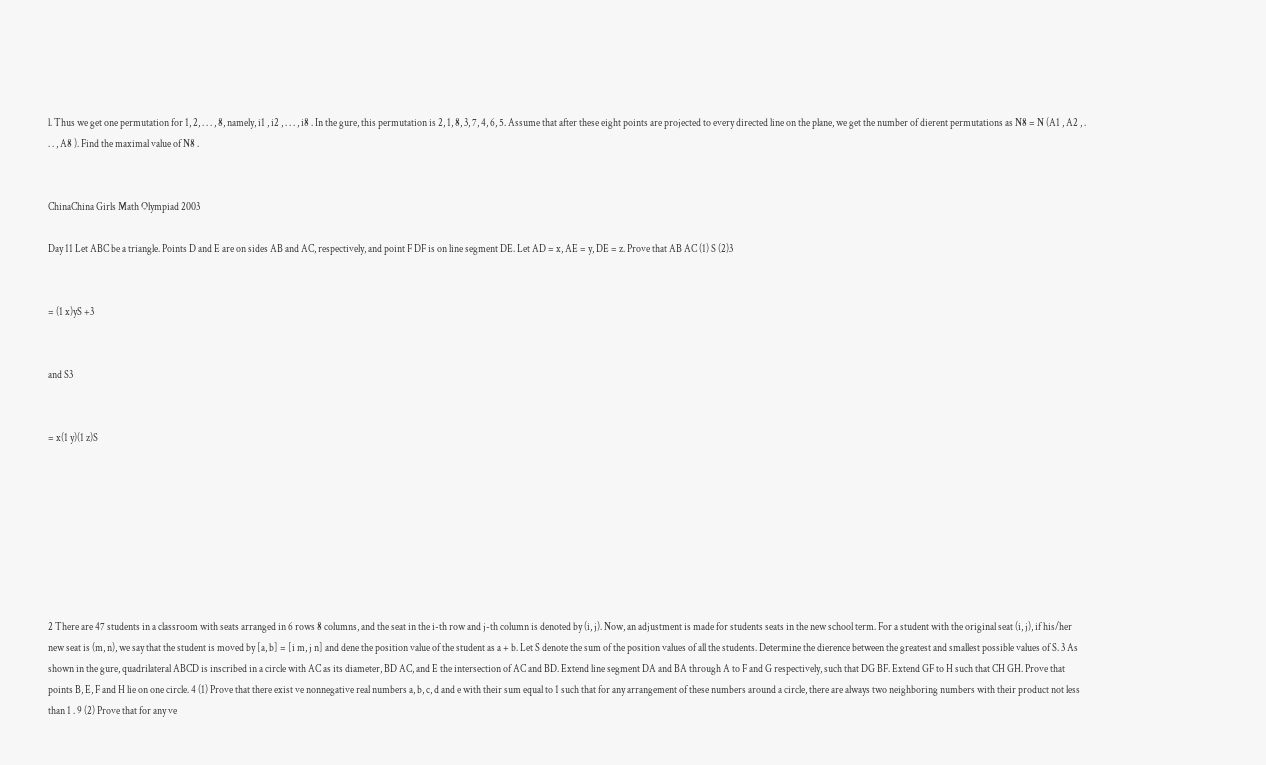l. Thus we get one permutation for 1, 2, . . . , 8, namely, i1 , i2 , . . . , i8 . In the gure, this permutation is 2, 1, 8, 3, 7, 4, 6, 5. Assume that after these eight points are projected to every directed line on the plane, we get the number of dierent permutations as N8 = N (A1 , A2 , . . . , A8 ). Find the maximal value of N8 .


ChinaChina Girls Math Olympiad 2003

Day 11 Let ABC be a triangle. Points D and E are on sides AB and AC, respectively, and point F DF is on line segment DE. Let AD = x, AE = y, DE = z. Prove that AB AC (1) S (2)3


= (1 x)yS +3


and S3


= x(1 y)(1 z)S








2 There are 47 students in a classroom with seats arranged in 6 rows 8 columns, and the seat in the i-th row and j-th column is denoted by (i, j). Now, an adjustment is made for students seats in the new school term. For a student with the original seat (i, j), if his/her new seat is (m, n), we say that the student is moved by [a, b] = [i m, j n] and dene the position value of the student as a + b. Let S denote the sum of the position values of all the students. Determine the dierence between the greatest and smallest possible values of S. 3 As shown in the gure, quadrilateral ABCD is inscribed in a circle with AC as its diameter, BD AC, and E the intersection of AC and BD. Extend line segment DA and BA through A to F and G respectively, such that DG BF. Extend GF to H such that CH GH. Prove that points B, E, F and H lie on one circle. 4 (1) Prove that there exist ve nonnegative real numbers a, b, c, d and e with their sum equal to 1 such that for any arrangement of these numbers around a circle, there are always two neighboring numbers with their product not less than 1 . 9 (2) Prove that for any ve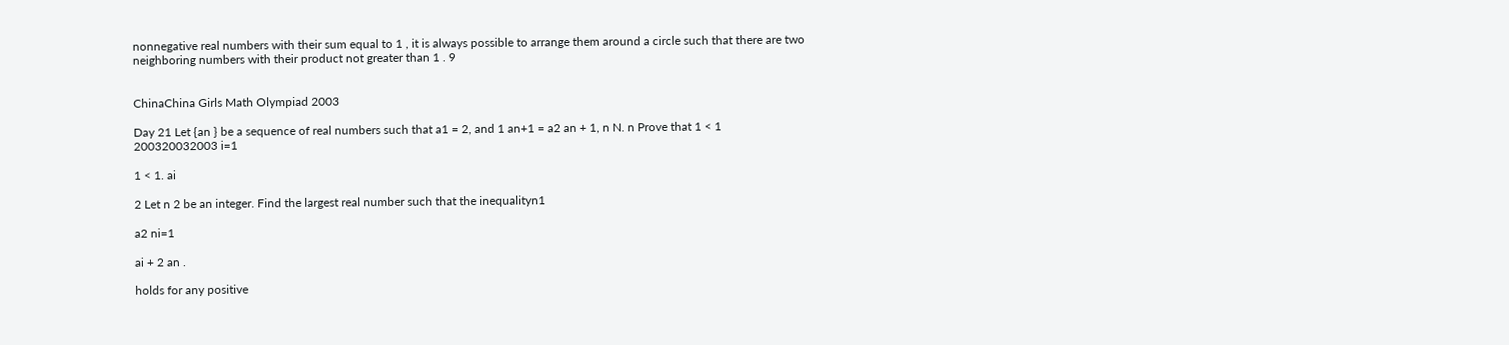nonnegative real numbers with their sum equal to 1 , it is always possible to arrange them around a circle such that there are two neighboring numbers with their product not greater than 1 . 9


ChinaChina Girls Math Olympiad 2003

Day 21 Let {an } be a sequence of real numbers such that a1 = 2, and 1 an+1 = a2 an + 1, n N. n Prove that 1 < 1 200320032003 i=1

1 < 1. ai

2 Let n 2 be an integer. Find the largest real number such that the inequalityn1

a2 ni=1

ai + 2 an .

holds for any positive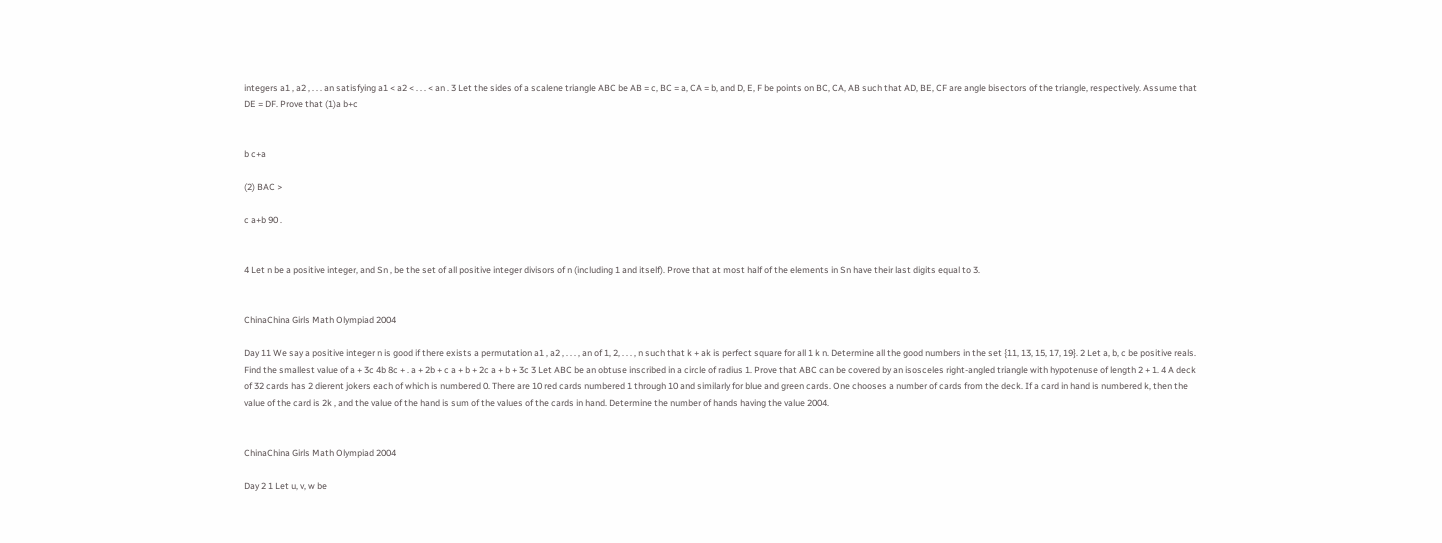integers a1 , a2 , . . . an satisfying a1 < a2 < . . . < an . 3 Let the sides of a scalene triangle ABC be AB = c, BC = a, CA = b, and D, E, F be points on BC, CA, AB such that AD, BE, CF are angle bisectors of the triangle, respectively. Assume that DE = DF. Prove that (1)a b+c


b c+a

(2) BAC >

c a+b 90 .


4 Let n be a positive integer, and Sn , be the set of all positive integer divisors of n (including 1 and itself). Prove that at most half of the elements in Sn have their last digits equal to 3.


ChinaChina Girls Math Olympiad 2004

Day 11 We say a positive integer n is good if there exists a permutation a1 , a2 , . . . , an of 1, 2, . . . , n such that k + ak is perfect square for all 1 k n. Determine all the good numbers in the set {11, 13, 15, 17, 19}. 2 Let a, b, c be positive reals. Find the smallest value of a + 3c 4b 8c + . a + 2b + c a + b + 2c a + b + 3c 3 Let ABC be an obtuse inscribed in a circle of radius 1. Prove that ABC can be covered by an isosceles right-angled triangle with hypotenuse of length 2 + 1. 4 A deck of 32 cards has 2 dierent jokers each of which is numbered 0. There are 10 red cards numbered 1 through 10 and similarly for blue and green cards. One chooses a number of cards from the deck. If a card in hand is numbered k, then the value of the card is 2k , and the value of the hand is sum of the values of the cards in hand. Determine the number of hands having the value 2004.


ChinaChina Girls Math Olympiad 2004

Day 2 1 Let u, v, w be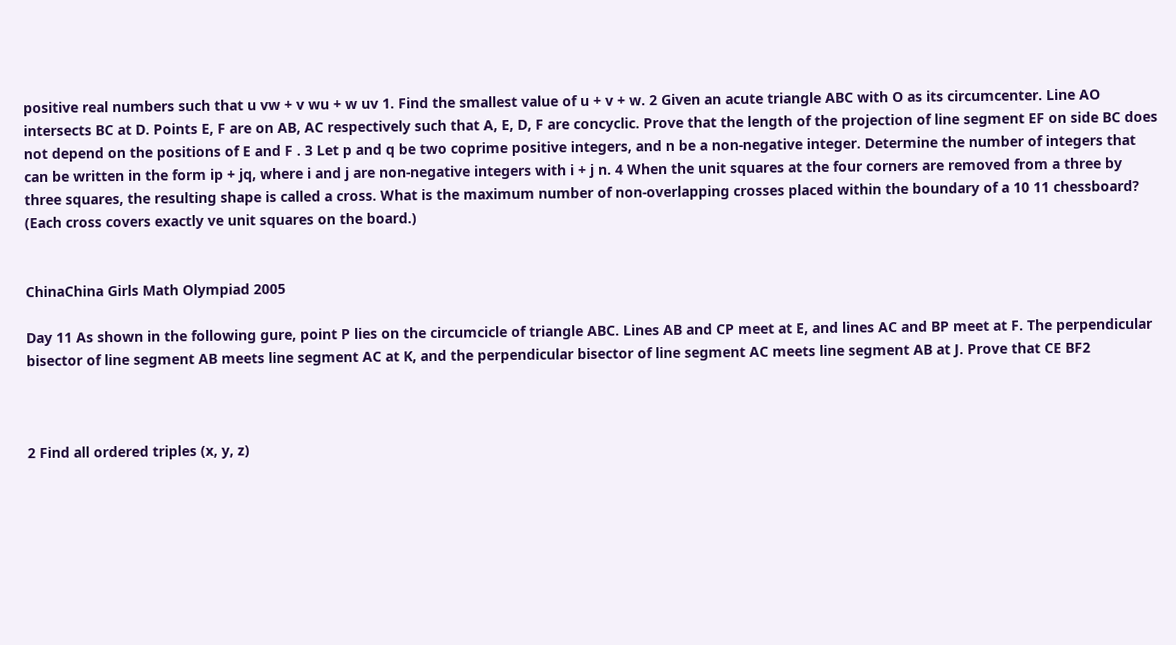positive real numbers such that u vw + v wu + w uv 1. Find the smallest value of u + v + w. 2 Given an acute triangle ABC with O as its circumcenter. Line AO intersects BC at D. Points E, F are on AB, AC respectively such that A, E, D, F are concyclic. Prove that the length of the projection of line segment EF on side BC does not depend on the positions of E and F . 3 Let p and q be two coprime positive integers, and n be a non-negative integer. Determine the number of integers that can be written in the form ip + jq, where i and j are non-negative integers with i + j n. 4 When the unit squares at the four corners are removed from a three by three squares, the resulting shape is called a cross. What is the maximum number of non-overlapping crosses placed within the boundary of a 10 11 chessboard? (Each cross covers exactly ve unit squares on the board.)


ChinaChina Girls Math Olympiad 2005

Day 11 As shown in the following gure, point P lies on the circumcicle of triangle ABC. Lines AB and CP meet at E, and lines AC and BP meet at F. The perpendicular bisector of line segment AB meets line segment AC at K, and the perpendicular bisector of line segment AC meets line segment AB at J. Prove that CE BF2



2 Find all ordered triples (x, y, z)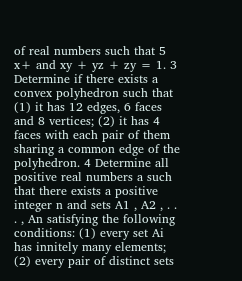of real numbers such that 5 x+ and xy + yz + zy = 1. 3 Determine if there exists a convex polyhedron such that (1) it has 12 edges, 6 faces and 8 vertices; (2) it has 4 faces with each pair of them sharing a common edge of the polyhedron. 4 Determine all positive real numbers a such that there exists a positive integer n and sets A1 , A2 , . . . , An satisfying the following conditions: (1) every set Ai has innitely many elements; (2) every pair of distinct sets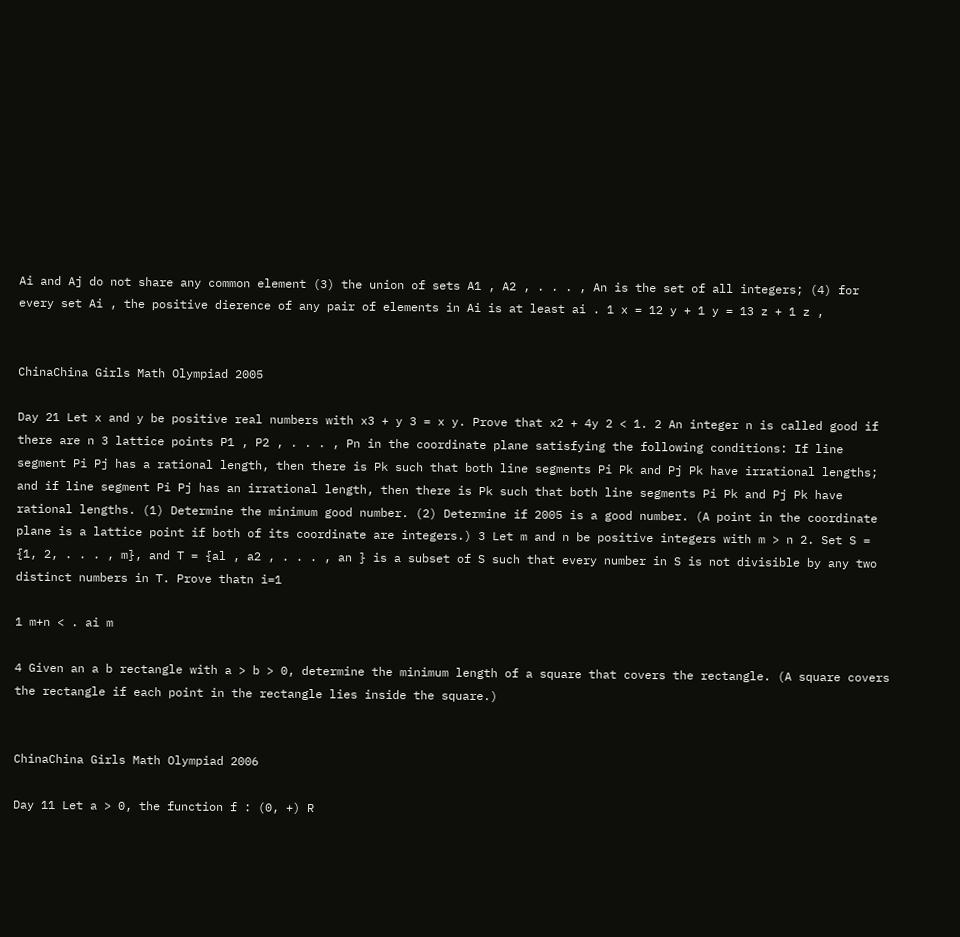Ai and Aj do not share any common element (3) the union of sets A1 , A2 , . . . , An is the set of all integers; (4) for every set Ai , the positive dierence of any pair of elements in Ai is at least ai . 1 x = 12 y + 1 y = 13 z + 1 z ,


ChinaChina Girls Math Olympiad 2005

Day 21 Let x and y be positive real numbers with x3 + y 3 = x y. Prove that x2 + 4y 2 < 1. 2 An integer n is called good if there are n 3 lattice points P1 , P2 , . . . , Pn in the coordinate plane satisfying the following conditions: If line segment Pi Pj has a rational length, then there is Pk such that both line segments Pi Pk and Pj Pk have irrational lengths; and if line segment Pi Pj has an irrational length, then there is Pk such that both line segments Pi Pk and Pj Pk have rational lengths. (1) Determine the minimum good number. (2) Determine if 2005 is a good number. (A point in the coordinate plane is a lattice point if both of its coordinate are integers.) 3 Let m and n be positive integers with m > n 2. Set S = {1, 2, . . . , m}, and T = {al , a2 , . . . , an } is a subset of S such that every number in S is not divisible by any two distinct numbers in T. Prove thatn i=1

1 m+n < . ai m

4 Given an a b rectangle with a > b > 0, determine the minimum length of a square that covers the rectangle. (A square covers the rectangle if each point in the rectangle lies inside the square.)


ChinaChina Girls Math Olympiad 2006

Day 11 Let a > 0, the function f : (0, +) R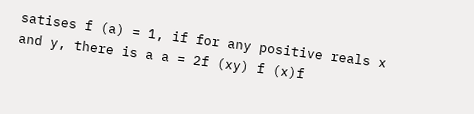satises f (a) = 1, if for any positive reals x and y, there is a a = 2f (xy) f (x)f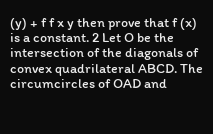(y) + f f x y then prove that f (x) is a constant. 2 Let O be the intersection of the diagonals of convex quadrilateral ABCD. The circumcircles of OAD and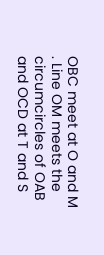OBC meet at O and M . Line OM meets the circumcircles of OAB and OCD at T and S